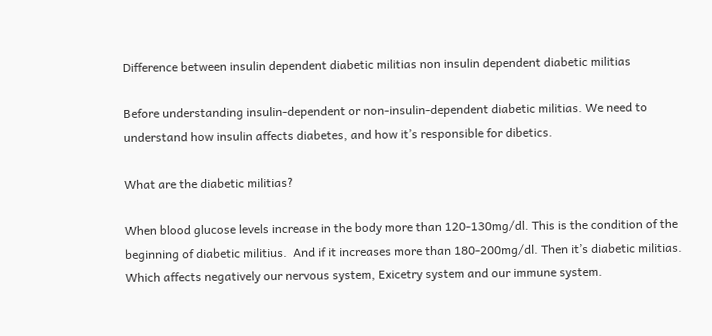Difference between insulin dependent diabetic militias non insulin dependent diabetic militias

Before understanding insulin-dependent or non-insulin-dependent diabetic militias. We need to understand how insulin affects diabetes, and how it’s responsible for dibetics.

What are the diabetic militias?

When blood glucose levels increase in the body more than 120-130mg/dl. This is the condition of the beginning of diabetic militius.  And if it increases more than 180-200mg/dl. Then it’s diabetic militias. Which affects negatively our nervous system, Exicetry system and our immune system.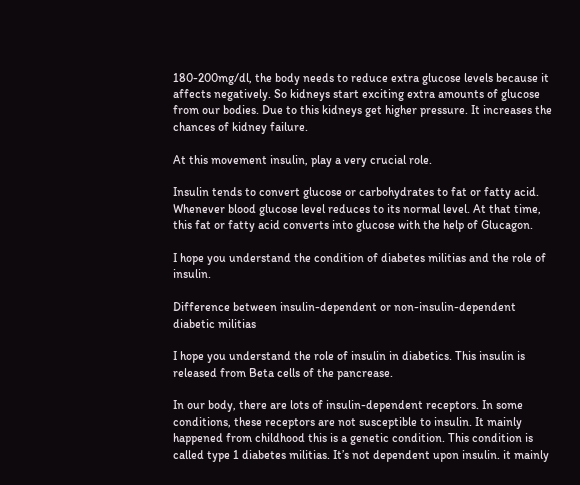180-200mg/dl, the body needs to reduce extra glucose levels because it affects negatively. So kidneys start exciting extra amounts of glucose from our bodies. Due to this kidneys get higher pressure. It increases the chances of kidney failure.

At this movement insulin, play a very crucial role.

Insulin tends to convert glucose or carbohydrates to fat or fatty acid. Whenever blood glucose level reduces to its normal level. At that time, this fat or fatty acid converts into glucose with the help of Glucagon.

I hope you understand the condition of diabetes militias and the role of insulin.

Difference between insulin-dependent or non-insulin-dependent diabetic militias

I hope you understand the role of insulin in diabetics. This insulin is released from Beta cells of the pancrease.

In our body, there are lots of insulin-dependent receptors. In some conditions, these receptors are not susceptible to insulin. It mainly happened from childhood this is a genetic condition. This condition is called type 1 diabetes militias. It’s not dependent upon insulin. it mainly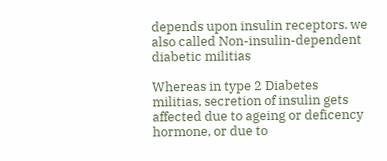depends upon insulin receptors. we also called Non-insulin-dependent diabetic militias

Whereas in type 2 Diabetes militias, secretion of insulin gets affected due to ageing or deficency hormone, or due to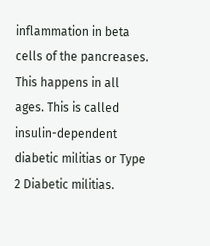inflammation in beta cells of the pancreases. This happens in all ages. This is called insulin-dependent diabetic militias or Type 2 Diabetic militias.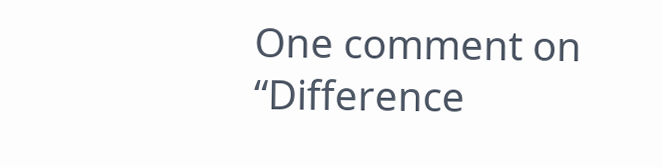One comment on “Difference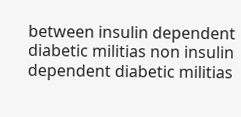between insulin dependent diabetic militias non insulin dependent diabetic militias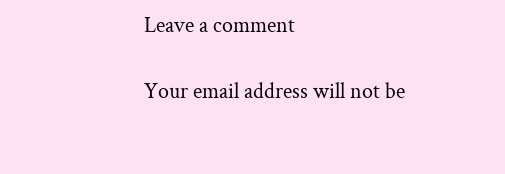Leave a comment

Your email address will not be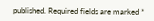published. Required fields are marked *